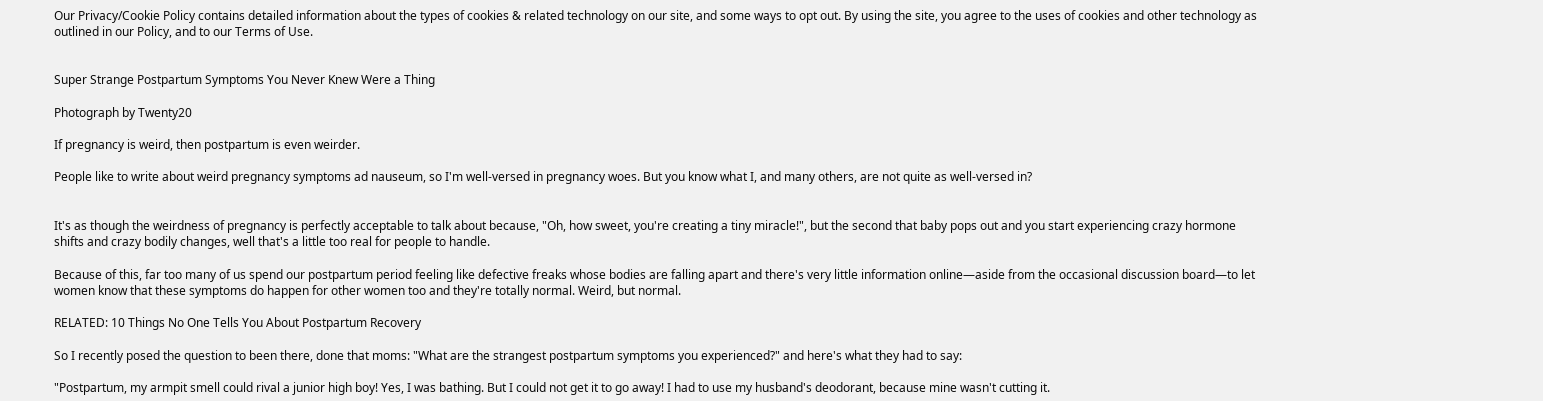Our Privacy/Cookie Policy contains detailed information about the types of cookies & related technology on our site, and some ways to opt out. By using the site, you agree to the uses of cookies and other technology as outlined in our Policy, and to our Terms of Use.


Super Strange Postpartum Symptoms You Never Knew Were a Thing

Photograph by Twenty20

If pregnancy is weird, then postpartum is even weirder.

People like to write about weird pregnancy symptoms ad nauseum, so I'm well-versed in pregnancy woes. But you know what I, and many others, are not quite as well-versed in?


It's as though the weirdness of pregnancy is perfectly acceptable to talk about because, "Oh, how sweet, you're creating a tiny miracle!", but the second that baby pops out and you start experiencing crazy hormone shifts and crazy bodily changes, well that's a little too real for people to handle.

Because of this, far too many of us spend our postpartum period feeling like defective freaks whose bodies are falling apart and there's very little information online—aside from the occasional discussion board—to let women know that these symptoms do happen for other women too and they're totally normal. Weird, but normal.

RELATED: 10 Things No One Tells You About Postpartum Recovery

So I recently posed the question to been there, done that moms: "What are the strangest postpartum symptoms you experienced?" and here's what they had to say:

"Postpartum, my armpit smell could rival a junior high boy! Yes, I was bathing. But I could not get it to go away! I had to use my husband's deodorant, because mine wasn't cutting it.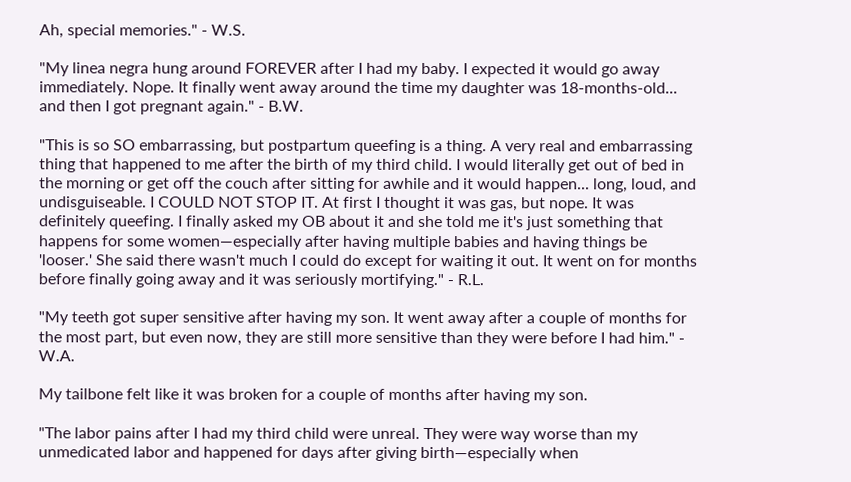Ah, special memories." - W.S.

"My linea negra hung around FOREVER after I had my baby. I expected it would go away immediately. Nope. It finally went away around the time my daughter was 18-months-old... and then I got pregnant again." - B.W.

"This is so SO embarrassing, but postpartum queefing is a thing. A very real and embarrassing thing that happened to me after the birth of my third child. I would literally get out of bed in the morning or get off the couch after sitting for awhile and it would happen... long, loud, and undisguiseable. I COULD NOT STOP IT. At first I thought it was gas, but nope. It was definitely queefing. I finally asked my OB about it and she told me it's just something that happens for some women—especially after having multiple babies and having things be 'looser.' She said there wasn't much I could do except for waiting it out. It went on for months before finally going away and it was seriously mortifying." - R.L.

"My teeth got super sensitive after having my son. It went away after a couple of months for the most part, but even now, they are still more sensitive than they were before I had him." - W.A.

My tailbone felt like it was broken for a couple of months after having my son.

"The labor pains after I had my third child were unreal. They were way worse than my unmedicated labor and happened for days after giving birth—especially when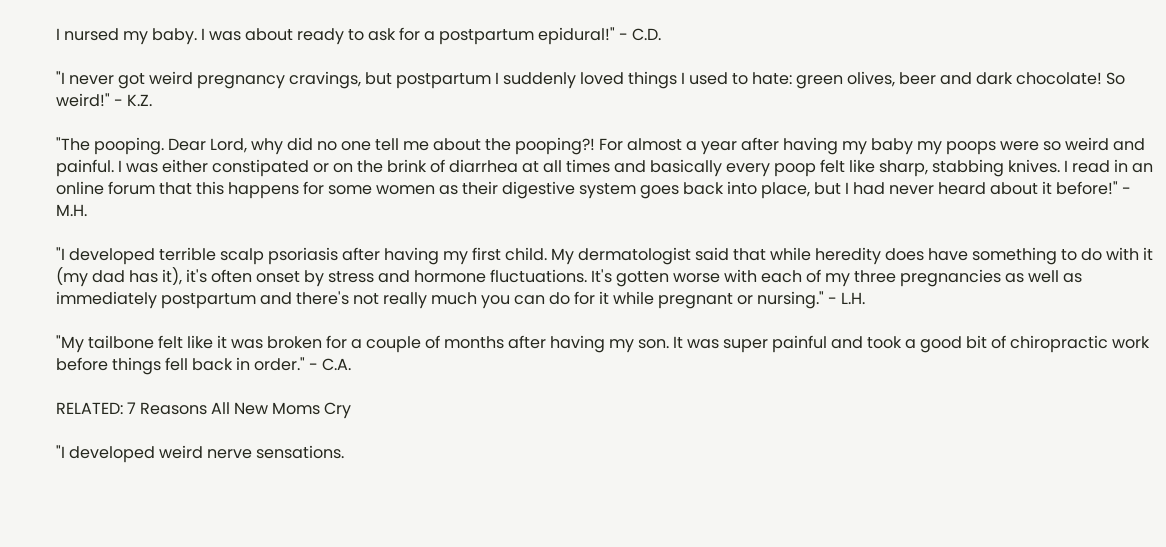I nursed my baby. I was about ready to ask for a postpartum epidural!" - C.D.

"I never got weird pregnancy cravings, but postpartum I suddenly loved things I used to hate: green olives, beer and dark chocolate! So weird!" - K.Z.

"The pooping. Dear Lord, why did no one tell me about the pooping?! For almost a year after having my baby my poops were so weird and painful. I was either constipated or on the brink of diarrhea at all times and basically every poop felt like sharp, stabbing knives. I read in an online forum that this happens for some women as their digestive system goes back into place, but I had never heard about it before!" - M.H.

"I developed terrible scalp psoriasis after having my first child. My dermatologist said that while heredity does have something to do with it (my dad has it), it's often onset by stress and hormone fluctuations. It's gotten worse with each of my three pregnancies as well as immediately postpartum and there's not really much you can do for it while pregnant or nursing." - L.H.

"My tailbone felt like it was broken for a couple of months after having my son. It was super painful and took a good bit of chiropractic work before things fell back in order." - C.A.

RELATED: 7 Reasons All New Moms Cry

"I developed weird nerve sensations.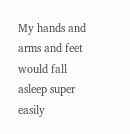My hands and arms and feet would fall asleep super easily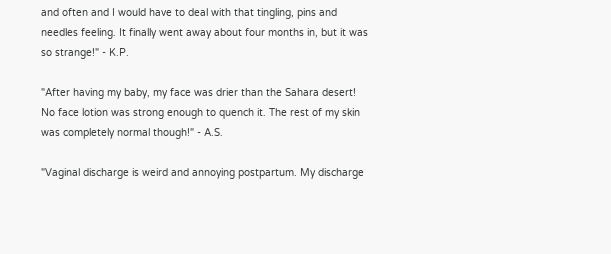and often and I would have to deal with that tingling, pins and needles feeling. It finally went away about four months in, but it was so strange!" - K.P.

"After having my baby, my face was drier than the Sahara desert! No face lotion was strong enough to quench it. The rest of my skin was completely normal though!" - A.S.

"Vaginal discharge is weird and annoying postpartum. My discharge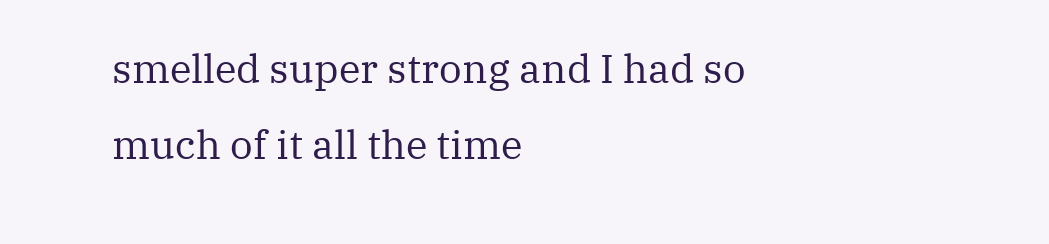smelled super strong and I had so much of it all the time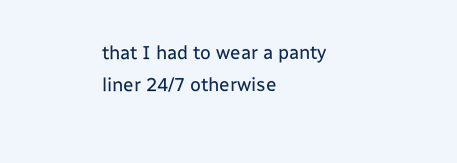that I had to wear a panty liner 24/7 otherwise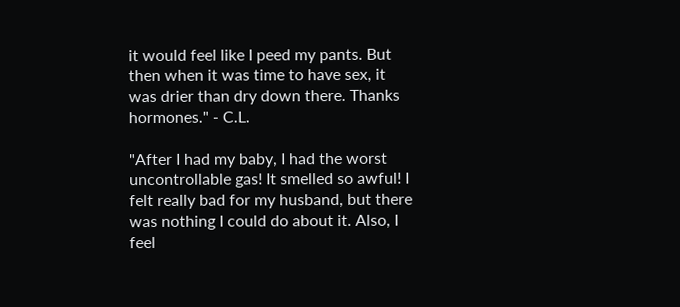it would feel like I peed my pants. But then when it was time to have sex, it was drier than dry down there. Thanks hormones." - C.L.

"After I had my baby, I had the worst uncontrollable gas! It smelled so awful! I felt really bad for my husband, but there was nothing I could do about it. Also, I feel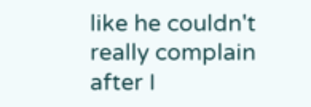like he couldn't really complain after I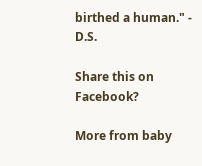birthed a human." - D.S.

Share this on Facebook?

More from baby